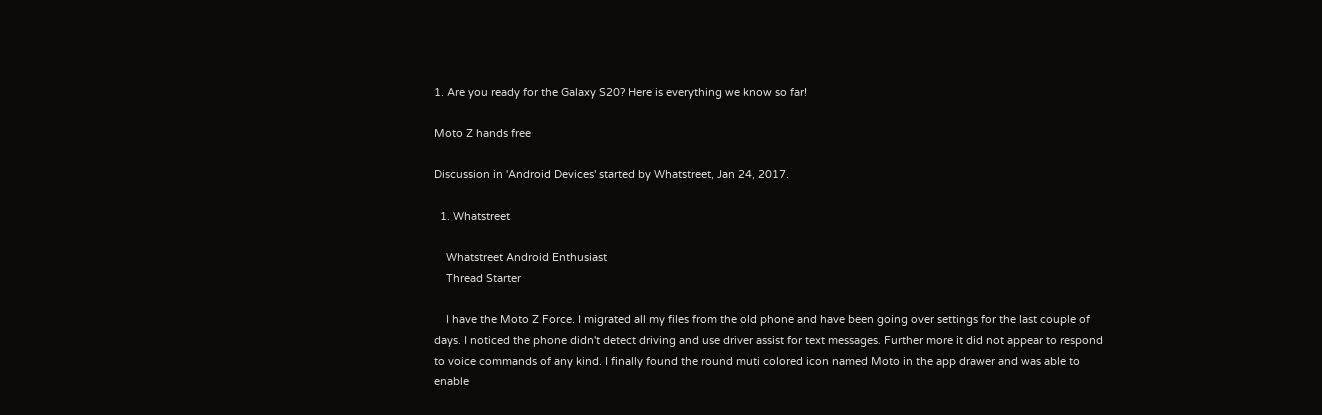1. Are you ready for the Galaxy S20? Here is everything we know so far!

Moto Z hands free

Discussion in 'Android Devices' started by Whatstreet, Jan 24, 2017.

  1. Whatstreet

    Whatstreet Android Enthusiast
    Thread Starter

    I have the Moto Z Force. I migrated all my files from the old phone and have been going over settings for the last couple of days. I noticed the phone didn't detect driving and use driver assist for text messages. Further more it did not appear to respond to voice commands of any kind. I finally found the round muti colored icon named Moto in the app drawer and was able to enable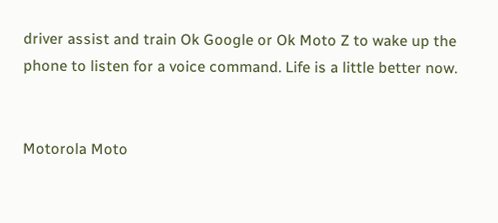driver assist and train Ok Google or Ok Moto Z to wake up the phone to listen for a voice command. Life is a little better now.


Motorola Moto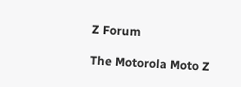Z Forum

The Motorola Moto Z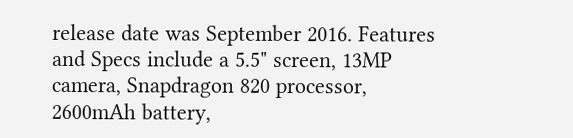release date was September 2016. Features and Specs include a 5.5" screen, 13MP camera, Snapdragon 820 processor, 2600mAh battery,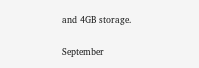and 4GB storage.

September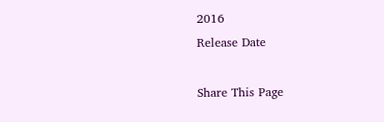2016
Release Date

Share This Page